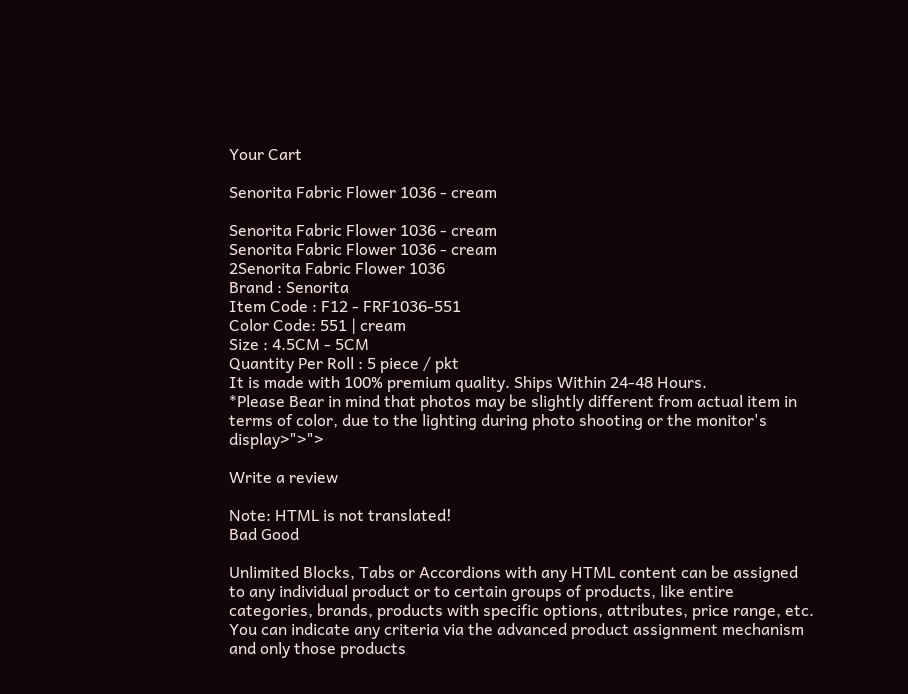Your Cart

Senorita Fabric Flower 1036 - cream

Senorita Fabric Flower 1036 - cream
Senorita Fabric Flower 1036 - cream
2Senorita Fabric Flower 1036
Brand : Senorita
Item Code : F12 - FRF1036-551
Color Code: 551 | cream
Size : 4.5CM - 5CM
Quantity Per Roll : 5 piece / pkt
It is made with 100% premium quality. Ships Within 24-48 Hours.
*Please Bear in mind that photos may be slightly different from actual item in terms of color, due to the lighting during photo shooting or the monitor's display>">">

Write a review

Note: HTML is not translated!
Bad Good

Unlimited Blocks, Tabs or Accordions with any HTML content can be assigned to any individual product or to certain groups of products, like entire categories, brands, products with specific options, attributes, price range, etc. You can indicate any criteria via the advanced product assignment mechanism and only those products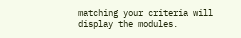matching your criteria will display the modules.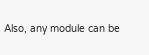Also, any module can be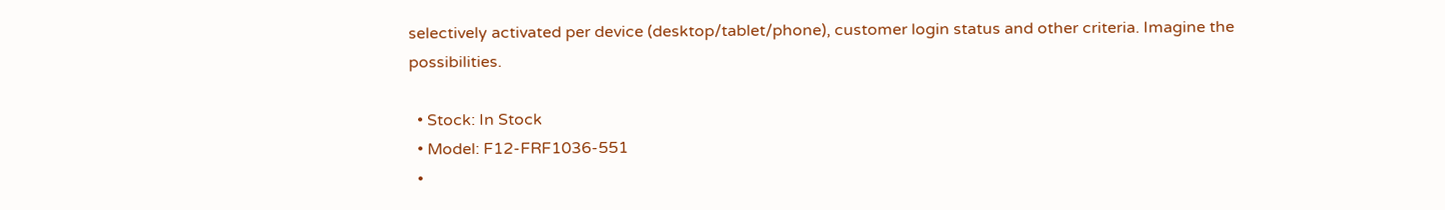selectively activated per device (desktop/tablet/phone), customer login status and other criteria. Imagine the possibilities.

  • Stock: In Stock
  • Model: F12-FRF1036-551
  •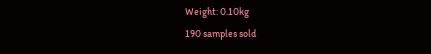Weight: 0.10kg
190 samples sold